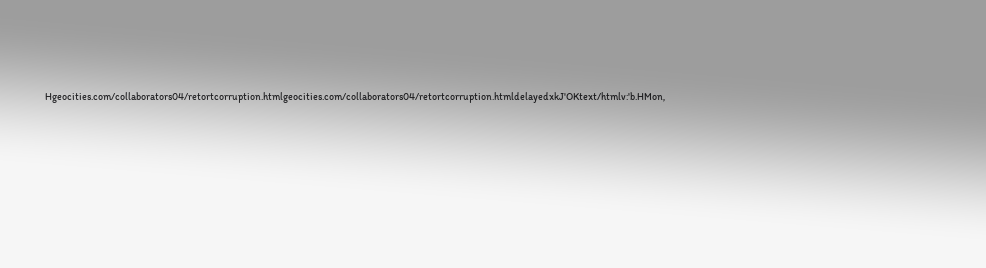Hgeocities.com/collaborators04/retortcorruption.htmlgeocities.com/collaborators04/retortcorruption.htmldelayedxkJ'OKtext/htmlv:'b.HMon,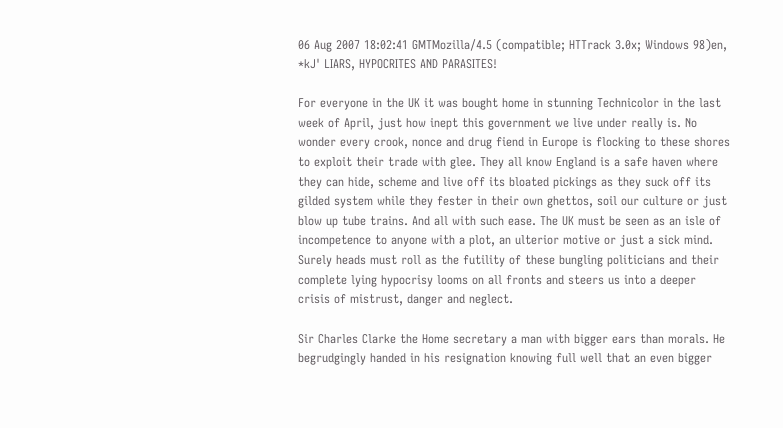06 Aug 2007 18:02:41 GMTMozilla/4.5 (compatible; HTTrack 3.0x; Windows 98)en, *kJ' LIARS, HYPOCRITES AND PARASITES!

For everyone in the UK it was bought home in stunning Technicolor in the last week of April, just how inept this government we live under really is. No wonder every crook, nonce and drug fiend in Europe is flocking to these shores to exploit their trade with glee. They all know England is a safe haven where they can hide, scheme and live off its bloated pickings as they suck off its gilded system while they fester in their own ghettos, soil our culture or just blow up tube trains. And all with such ease. The UK must be seen as an isle of incompetence to anyone with a plot, an ulterior motive or just a sick mind. Surely heads must roll as the futility of these bungling politicians and their complete lying hypocrisy looms on all fronts and steers us into a deeper crisis of mistrust, danger and neglect.

Sir Charles Clarke the Home secretary a man with bigger ears than morals. He begrudgingly handed in his resignation knowing full well that an even bigger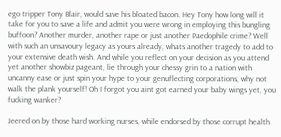ego tripper Tony Blair, would save his bloated bacon. Hey Tony how long will it take for you to save a life and admit you were wrong in employing this bungling buffoon? Another murder, another rape or just another Paedophile crime? Well with such an unsavoury legacy as yours already, whats another tragedy to add to your extensive death wish. And while you reflect on your decision as you attend yet another showbiz pageant, lie through your chessy grin to a nation with uncanny ease or just spin your hype to your genuflecting corporations, why not walk the plank yourself! Oh I forgot you aint got earned your baby wings yet, you fucking wanker?

Jeered on by those hard working nurses, while endorsed by those corrupt health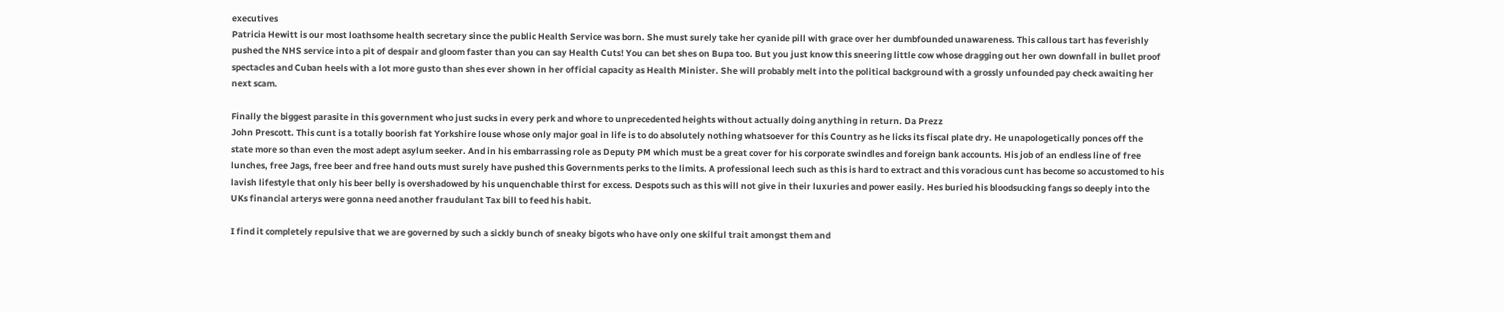executives
Patricia Hewitt is our most loathsome health secretary since the public Health Service was born. She must surely take her cyanide pill with grace over her dumbfounded unawareness. This callous tart has feverishly pushed the NHS service into a pit of despair and gloom faster than you can say Health Cuts! You can bet shes on Bupa too. But you just know this sneering little cow whose dragging out her own downfall in bullet proof spectacles and Cuban heels with a lot more gusto than shes ever shown in her official capacity as Health Minister. She will probably melt into the political background with a grossly unfounded pay check awaiting her next scam.

Finally the biggest parasite in this government who just sucks in every perk and whore to unprecedented heights without actually doing anything in return. Da Prezz
John Prescott. This cunt is a totally boorish fat Yorkshire louse whose only major goal in life is to do absolutely nothing whatsoever for this Country as he licks its fiscal plate dry. He unapologetically ponces off the state more so than even the most adept asylum seeker. And in his embarrassing role as Deputy PM which must be a great cover for his corporate swindles and foreign bank accounts. His job of an endless line of free lunches, free Jags, free beer and free hand outs must surely have pushed this Governments perks to the limits. A professional leech such as this is hard to extract and this voracious cunt has become so accustomed to his lavish lifestyle that only his beer belly is overshadowed by his unquenchable thirst for excess. Despots such as this will not give in their luxuries and power easily. Hes buried his bloodsucking fangs so deeply into the UKs financial arterys were gonna need another fraudulant Tax bill to feed his habit.

I find it completely repulsive that we are governed by such a sickly bunch of sneaky bigots who have only one skilful trait amongst them and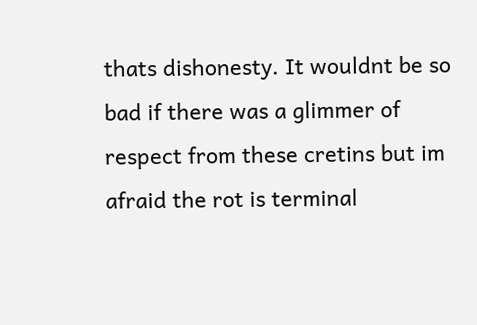thats dishonesty. It wouldnt be so bad if there was a glimmer of respect from these cretins but im afraid the rot is terminal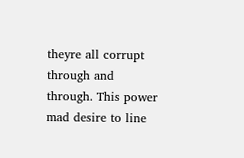theyre all corrupt through and through. This power mad desire to line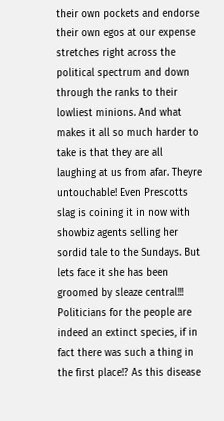their own pockets and endorse their own egos at our expense stretches right across the political spectrum and down through the ranks to their lowliest minions. And what makes it all so much harder to take is that they are all laughing at us from afar. Theyre untouchable! Even Prescotts slag is coining it in now with showbiz agents selling her sordid tale to the Sundays. But lets face it she has been groomed by sleaze central!!!
Politicians for the people are indeed an extinct species, if in fact there was such a thing in the first place!? As this disease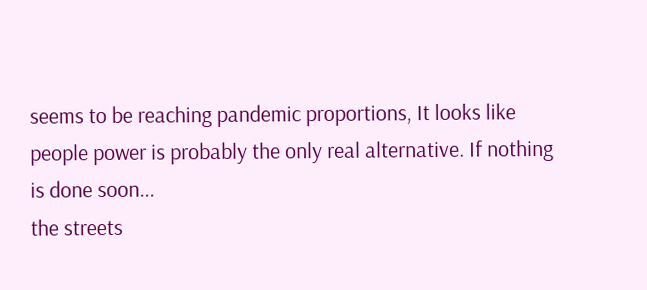seems to be reaching pandemic proportions, It looks like people power is probably the only real alternative. If nothing is done soon...
the streets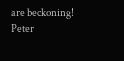are beckoning!
Peter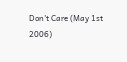Don't Care (May 1st 2006)